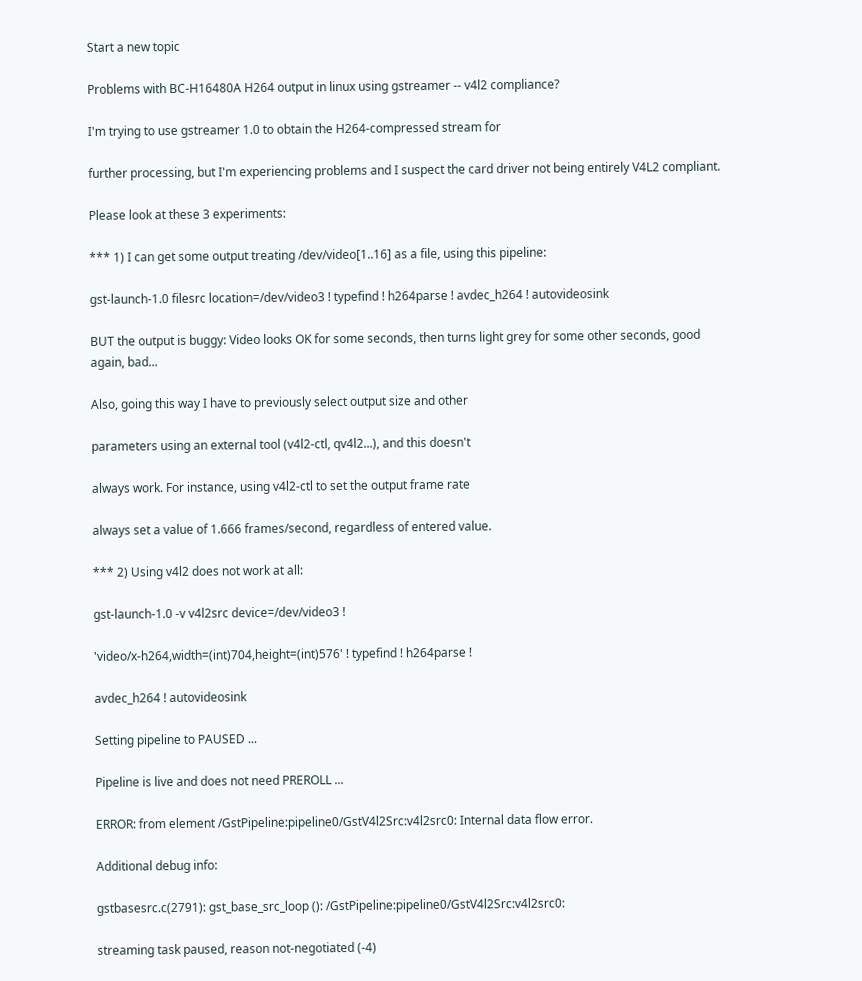Start a new topic

Problems with BC-H16480A H264 output in linux using gstreamer -- v4l2 compliance?

I'm trying to use gstreamer 1.0 to obtain the H264-compressed stream for

further processing, but I'm experiencing problems and I suspect the card driver not being entirely V4L2 compliant.

Please look at these 3 experiments:

*** 1) I can get some output treating /dev/video[1..16] as a file, using this pipeline:

gst-launch-1.0 filesrc location=/dev/video3 ! typefind ! h264parse ! avdec_h264 ! autovideosink

BUT the output is buggy: Video looks OK for some seconds, then turns light grey for some other seconds, good again, bad...

Also, going this way I have to previously select output size and other

parameters using an external tool (v4l2-ctl, qv4l2...), and this doesn't

always work. For instance, using v4l2-ctl to set the output frame rate

always set a value of 1.666 frames/second, regardless of entered value.

*** 2) Using v4l2 does not work at all:

gst-launch-1.0 -v v4l2src device=/dev/video3 !

'video/x-h264,width=(int)704,height=(int)576' ! typefind ! h264parse !

avdec_h264 ! autovideosink

Setting pipeline to PAUSED ...

Pipeline is live and does not need PREROLL ...

ERROR: from element /GstPipeline:pipeline0/GstV4l2Src:v4l2src0: Internal data flow error.

Additional debug info:

gstbasesrc.c(2791): gst_base_src_loop (): /GstPipeline:pipeline0/GstV4l2Src:v4l2src0:

streaming task paused, reason not-negotiated (-4)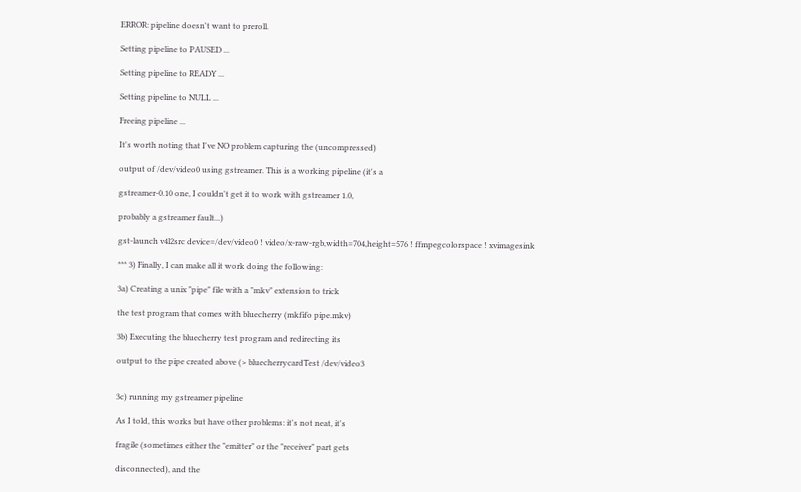ERROR: pipeline doesn't want to preroll.

Setting pipeline to PAUSED ...

Setting pipeline to READY ...

Setting pipeline to NULL ...

Freeing pipeline ...

It's worth noting that I've NO problem capturing the (uncompressed)

output of /dev/video0 using gstreamer. This is a working pipeline (it's a

gstreamer-0.10 one, I couldn't get it to work with gstreamer 1.0,

probably a gstreamer fault...)

gst-launch v4l2src device=/dev/video0 ! video/x-raw-rgb,width=704,height=576 ! ffmpegcolorspace ! xvimagesink

*** 3) Finally, I can make all it work doing the following:

3a) Creating a unix "pipe" file with a "mkv" extension to trick

the test program that comes with bluecherry (mkfifo pipe.mkv)

3b) Executing the bluecherry test program and redirecting its

output to the pipe created above (> bluecherrycardTest /dev/video3


3c) running my gstreamer pipeline

As I told, this works but have other problems: it's not neat, it's

fragile (sometimes either the "emitter" or the "receiver" part gets

disconnected), and the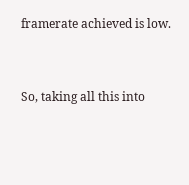framerate achieved is low.


So, taking all this into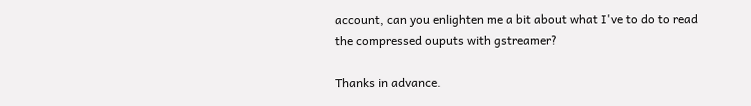account, can you enlighten me a bit about what I've to do to read the compressed ouputs with gstreamer?

Thanks in advance.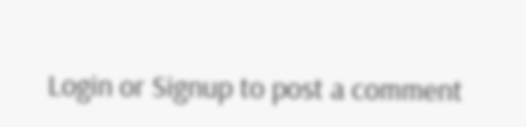Login or Signup to post a comment